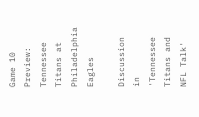Game 10 Preview: Tennessee Titans at Philadelphia Eagles

Discussion in 'Tennessee Titans and NFL Talk'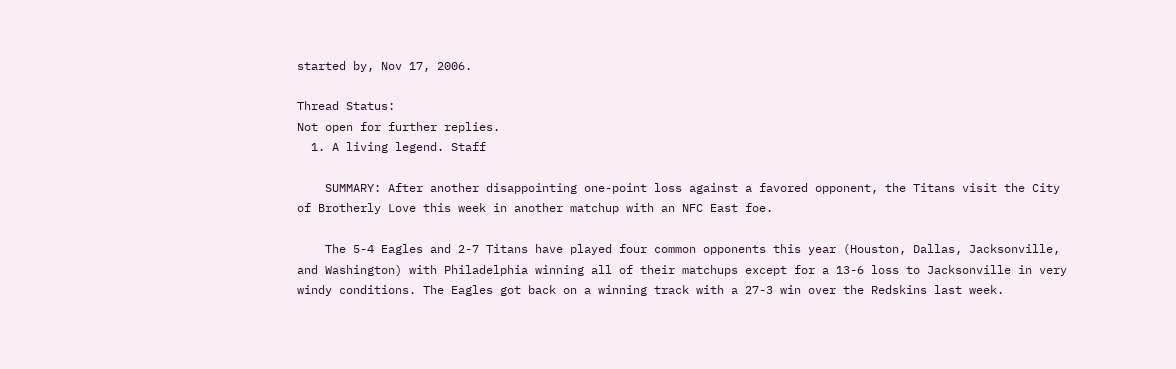started by, Nov 17, 2006.

Thread Status:
Not open for further replies.
  1. A living legend. Staff

    SUMMARY: After another disappointing one-point loss against a favored opponent, the Titans visit the City of Brotherly Love this week in another matchup with an NFC East foe.

    The 5-4 Eagles and 2-7 Titans have played four common opponents this year (Houston, Dallas, Jacksonville, and Washington) with Philadelphia winning all of their matchups except for a 13-6 loss to Jacksonville in very windy conditions. The Eagles got back on a winning track with a 27-3 win over the Redskins last week.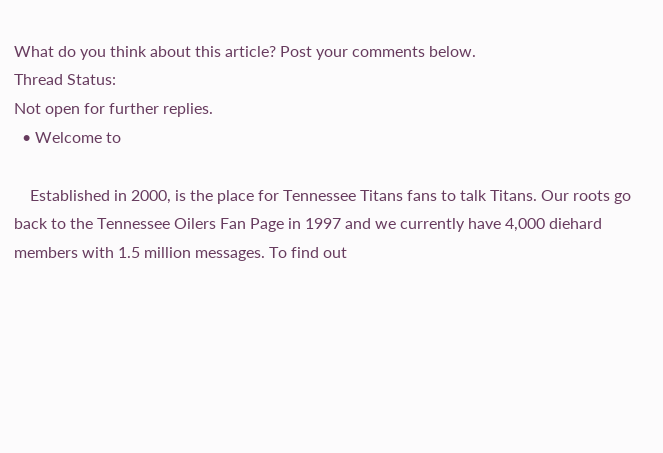What do you think about this article? Post your comments below.
Thread Status:
Not open for further replies.
  • Welcome to

    Established in 2000, is the place for Tennessee Titans fans to talk Titans. Our roots go back to the Tennessee Oilers Fan Page in 1997 and we currently have 4,000 diehard members with 1.5 million messages. To find out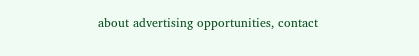about advertising opportunities, contact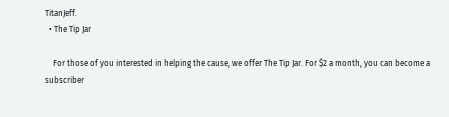TitanJeff.
  • The Tip Jar

    For those of you interested in helping the cause, we offer The Tip Jar. For $2 a month, you can become a subscriber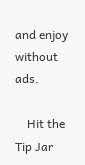and enjoy without ads.

    Hit the Tip Jar